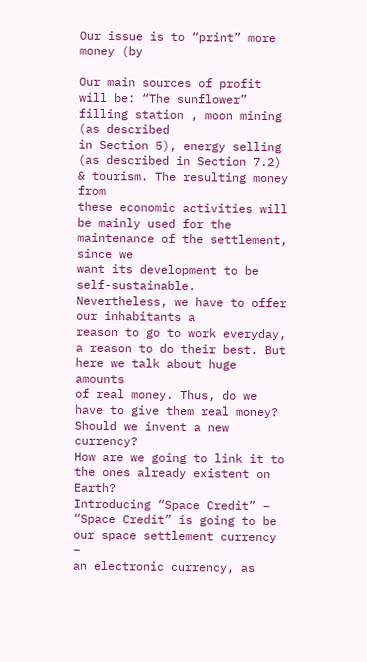Our issue is to “print” more money (by

Our main sources of profit will be: “The sunflower” filling station , moon mining (as described
in Section 5), energy selling (as described in Section 7.2) & tourism. The resulting money from
these economic activities will be mainly used for the maintenance of the settlement, since we
want its development to be self-sustainable. Nevertheless, we have to offer our inhabitants a
reason to go to work everyday, a reason to do their best. But here we talk about huge amounts
of real money. Thus, do we have to give them real money? Should we invent a new currency?
How are we going to link it to the ones already existent on Earth?
Introducing “Space Credit” – “Space Credit” is going to be our space settlement currency –
an electronic currency, as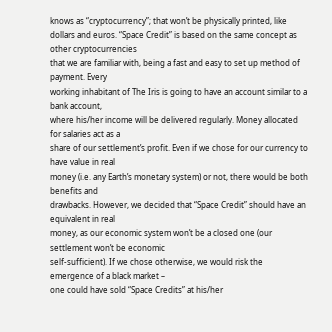knows as “cryptocurrency”; that won’t be physically printed, like
dollars and euros. “Space Credit” is based on the same concept as other cryptocurrencies
that we are familiar with, being a fast and easy to set up method of payment. Every
working inhabitant of The Iris is going to have an account similar to a bank account,
where his/her income will be delivered regularly. Money allocated for salaries act as a
share of our settlement’s profit. Even if we chose for our currency to have value in real
money (i.e. any Earth’s monetary system) or not, there would be both benefits and
drawbacks. However, we decided that “Space Credit” should have an equivalent in real
money, as our economic system won’t be a closed one (our settlement won’t be economic
self-sufficient). If we chose otherwise, we would risk the emergence of a black market –
one could have sold “Space Credits” at his/her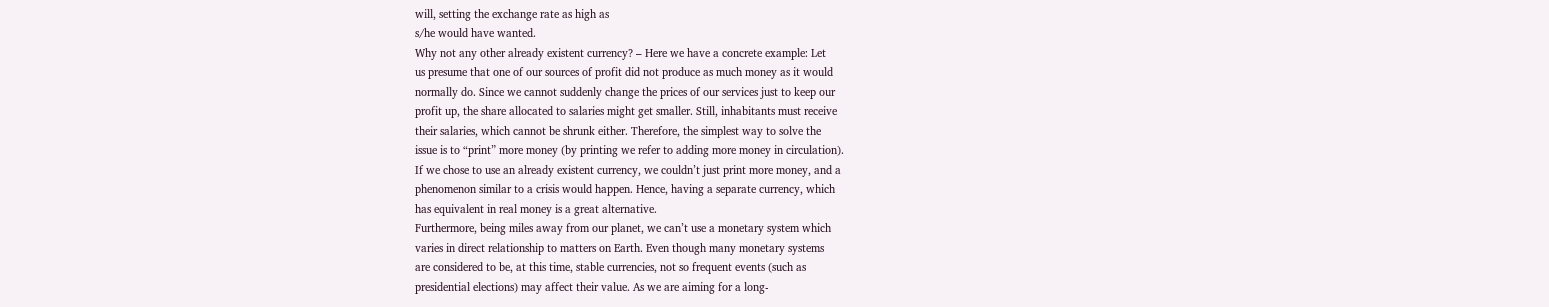will, setting the exchange rate as high as
s/he would have wanted.
Why not any other already existent currency? – Here we have a concrete example: Let
us presume that one of our sources of profit did not produce as much money as it would
normally do. Since we cannot suddenly change the prices of our services just to keep our
profit up, the share allocated to salaries might get smaller. Still, inhabitants must receive
their salaries, which cannot be shrunk either. Therefore, the simplest way to solve the
issue is to “print” more money (by printing we refer to adding more money in circulation).
If we chose to use an already existent currency, we couldn’t just print more money, and a
phenomenon similar to a crisis would happen. Hence, having a separate currency, which
has equivalent in real money is a great alternative.
Furthermore, being miles away from our planet, we can’t use a monetary system which
varies in direct relationship to matters on Earth. Even though many monetary systems
are considered to be, at this time, stable currencies, not so frequent events (such as
presidential elections) may affect their value. As we are aiming for a long-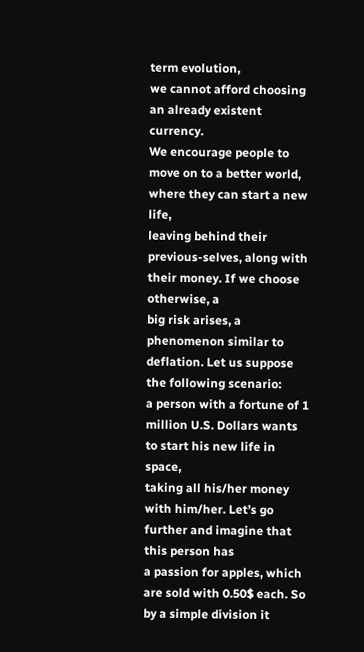term evolution,
we cannot afford choosing an already existent currency.
We encourage people to move on to a better world, where they can start a new life,
leaving behind their previous-selves, along with their money. If we choose otherwise, a
big risk arises, a phenomenon similar to deflation. Let us suppose the following scenario:
a person with a fortune of 1 million U.S. Dollars wants to start his new life in space,
taking all his/her money with him/her. Let’s go further and imagine that this person has
a passion for apples, which are sold with 0.50$ each. So by a simple division it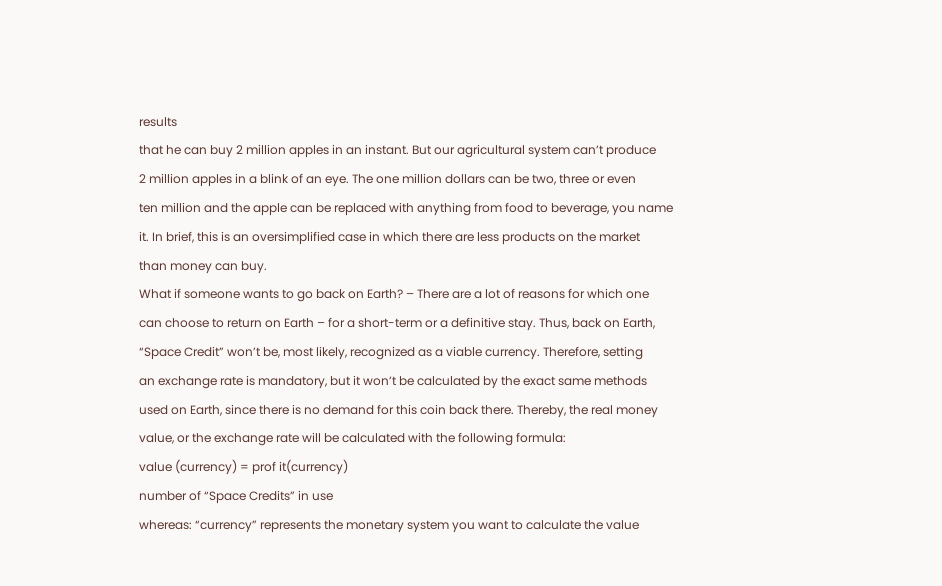results
that he can buy 2 million apples in an instant. But our agricultural system can’t produce
2 million apples in a blink of an eye. The one million dollars can be two, three or even
ten million and the apple can be replaced with anything from food to beverage, you name
it. In brief, this is an oversimplified case in which there are less products on the market
than money can buy.
What if someone wants to go back on Earth? – There are a lot of reasons for which one
can choose to return on Earth – for a short-term or a definitive stay. Thus, back on Earth,
“Space Credit” won’t be, most likely, recognized as a viable currency. Therefore, setting
an exchange rate is mandatory, but it won’t be calculated by the exact same methods
used on Earth, since there is no demand for this coin back there. Thereby, the real money
value, or the exchange rate will be calculated with the following formula:
value (currency) = prof it(currency)
number of “Space Credits” in use
whereas: “currency” represents the monetary system you want to calculate the value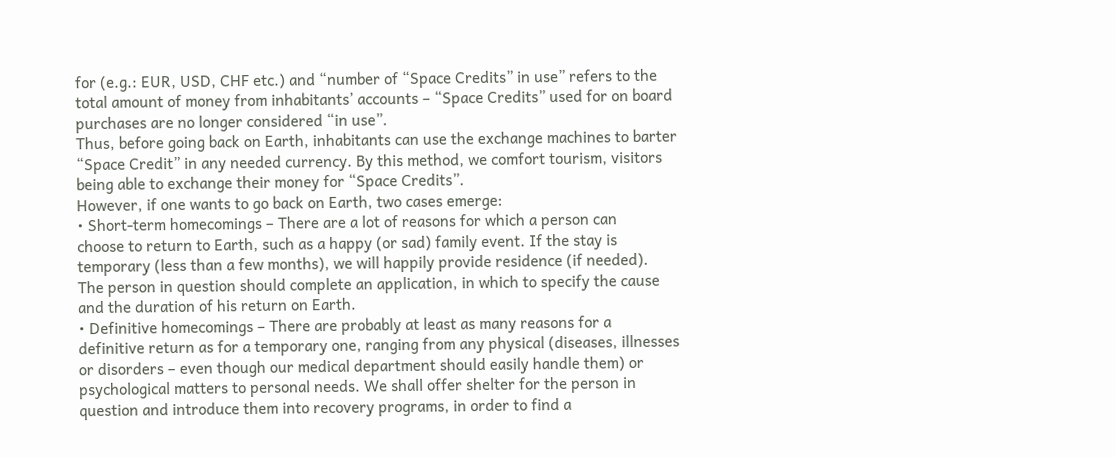for (e.g.: EUR, USD, CHF etc.) and “number of “Space Credits” in use” refers to the
total amount of money from inhabitants’ accounts – “Space Credits” used for on board
purchases are no longer considered “in use”.
Thus, before going back on Earth, inhabitants can use the exchange machines to barter
“Space Credit” in any needed currency. By this method, we comfort tourism, visitors
being able to exchange their money for “Space Credits”.
However, if one wants to go back on Earth, two cases emerge:
• Short-term homecomings – There are a lot of reasons for which a person can
choose to return to Earth, such as a happy (or sad) family event. If the stay is
temporary (less than a few months), we will happily provide residence (if needed).
The person in question should complete an application, in which to specify the cause
and the duration of his return on Earth.
• Definitive homecomings – There are probably at least as many reasons for a
definitive return as for a temporary one, ranging from any physical (diseases, illnesses
or disorders – even though our medical department should easily handle them) or
psychological matters to personal needs. We shall offer shelter for the person in
question and introduce them into recovery programs, in order to find a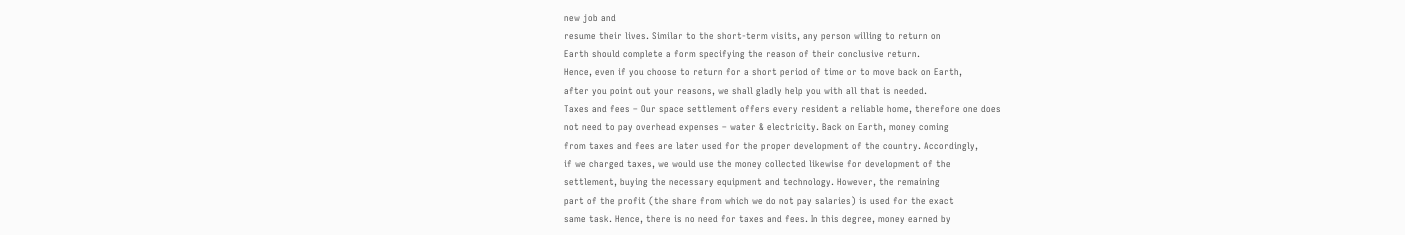new job and
resume their lives. Similar to the short-term visits, any person willing to return on
Earth should complete a form specifying the reason of their conclusive return.
Hence, even if you choose to return for a short period of time or to move back on Earth,
after you point out your reasons, we shall gladly help you with all that is needed.
Taxes and fees – Our space settlement offers every resident a reliable home, therefore one does
not need to pay overhead expenses – water & electricity. Back on Earth, money coming
from taxes and fees are later used for the proper development of the country. Accordingly,
if we charged taxes, we would use the money collected likewise for development of the
settlement, buying the necessary equipment and technology. However, the remaining
part of the profit (the share from which we do not pay salaries) is used for the exact
same task. Hence, there is no need for taxes and fees. In this degree, money earned by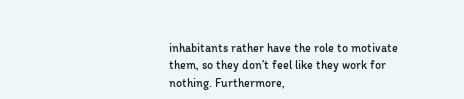inhabitants rather have the role to motivate them, so they don’t feel like they work for
nothing. Furthermore,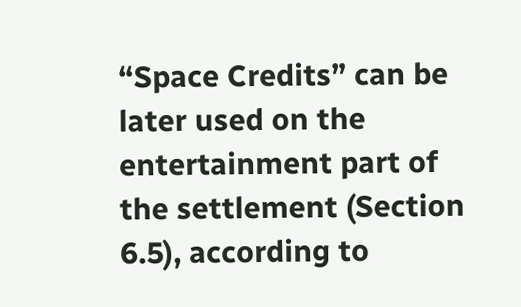“Space Credits” can be later used on the entertainment part of
the settlement (Section 6.5), according to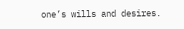one’s wills and desires.